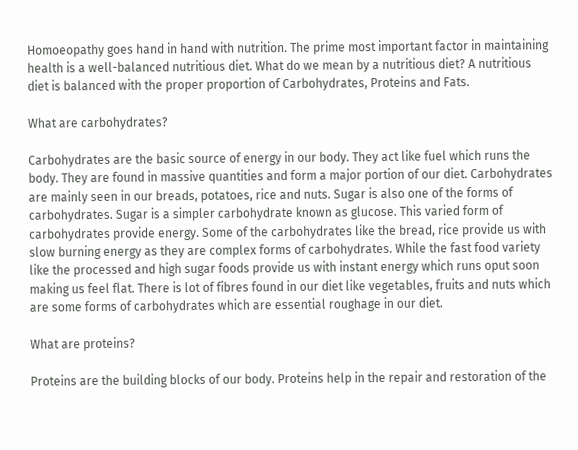Homoeopathy goes hand in hand with nutrition. The prime most important factor in maintaining health is a well-balanced nutritious diet. What do we mean by a nutritious diet? A nutritious diet is balanced with the proper proportion of Carbohydrates, Proteins and Fats.

What are carbohydrates?

Carbohydrates are the basic source of energy in our body. They act like fuel which runs the body. They are found in massive quantities and form a major portion of our diet. Carbohydrates are mainly seen in our breads, potatoes, rice and nuts. Sugar is also one of the forms of carbohydrates. Sugar is a simpler carbohydrate known as glucose. This varied form of carbohydrates provide energy. Some of the carbohydrates like the bread, rice provide us with slow burning energy as they are complex forms of carbohydrates. While the fast food variety like the processed and high sugar foods provide us with instant energy which runs oput soon making us feel flat. There is lot of fibres found in our diet like vegetables, fruits and nuts which are some forms of carbohydrates which are essential roughage in our diet.

What are proteins?

Proteins are the building blocks of our body. Proteins help in the repair and restoration of the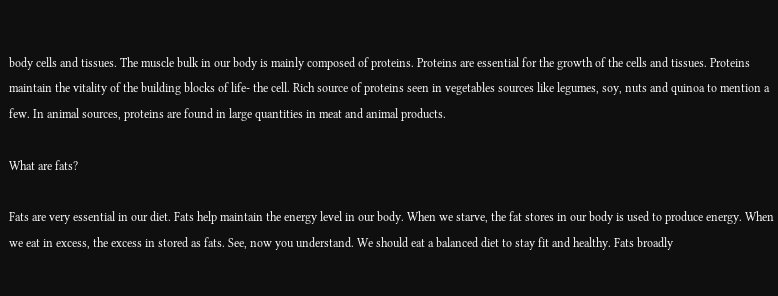body cells and tissues. The muscle bulk in our body is mainly composed of proteins. Proteins are essential for the growth of the cells and tissues. Proteins maintain the vitality of the building blocks of life- the cell. Rich source of proteins seen in vegetables sources like legumes, soy, nuts and quinoa to mention a few. In animal sources, proteins are found in large quantities in meat and animal products.

What are fats?

Fats are very essential in our diet. Fats help maintain the energy level in our body. When we starve, the fat stores in our body is used to produce energy. When we eat in excess, the excess in stored as fats. See, now you understand. We should eat a balanced diet to stay fit and healthy. Fats broadly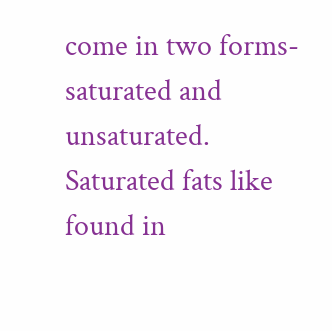come in two forms- saturated and unsaturated. Saturated fats like found in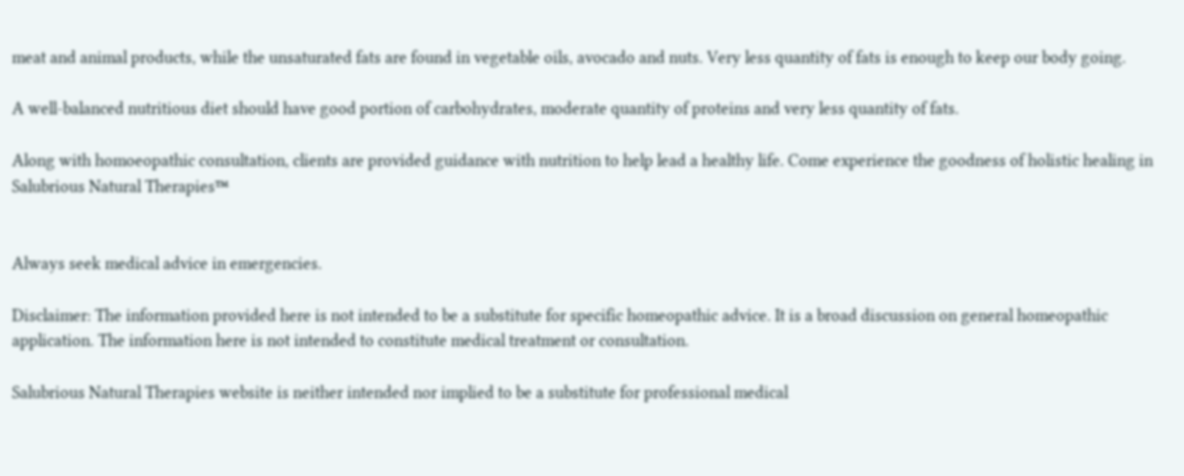meat and animal products, while the unsaturated fats are found in vegetable oils, avocado and nuts. Very less quantity of fats is enough to keep our body going.

A well-balanced nutritious diet should have good portion of carbohydrates, moderate quantity of proteins and very less quantity of fats.

Along with homoeopathic consultation, clients are provided guidance with nutrition to help lead a healthy life. Come experience the goodness of holistic healing in Salubrious Natural Therapies™


Always seek medical advice in emergencies.

Disclaimer: The information provided here is not intended to be a substitute for specific homeopathic advice. It is a broad discussion on general homeopathic application. The information here is not intended to constitute medical treatment or consultation.

Salubrious Natural Therapies website is neither intended nor implied to be a substitute for professional medical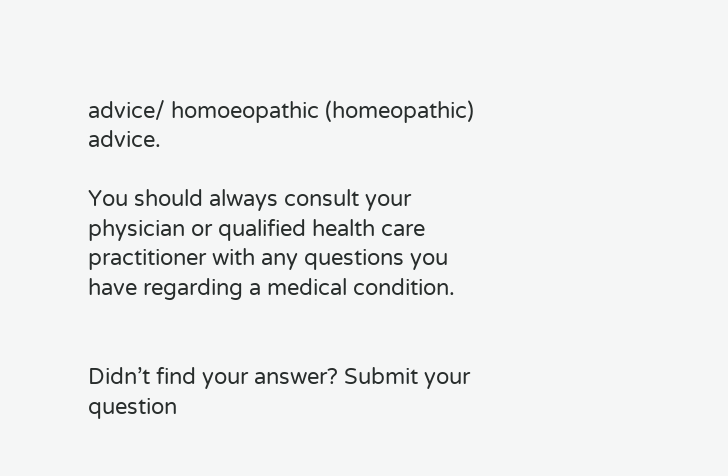advice/ homoeopathic (homeopathic) advice.

You should always consult your physician or qualified health care practitioner with any questions you have regarding a medical condition.


Didn’t find your answer? Submit your question